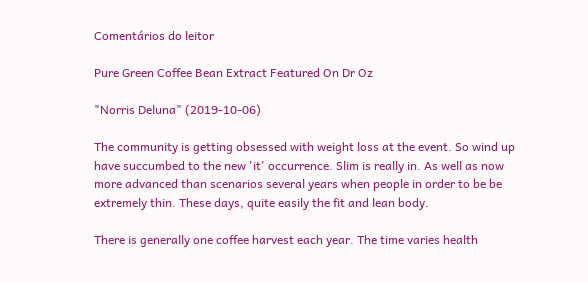Comentários do leitor

Pure Green Coffee Bean Extract Featured On Dr Oz

"Norris Deluna" (2019-10-06)

The community is getting obsessed with weight loss at the event. So wind up have succumbed to the new 'it' occurrence. Slim is really in. As well as now more advanced than scenarios several years when people in order to be be extremely thin. These days, quite easily the fit and lean body.

There is generally one coffee harvest each year. The time varies health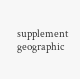supplement geographic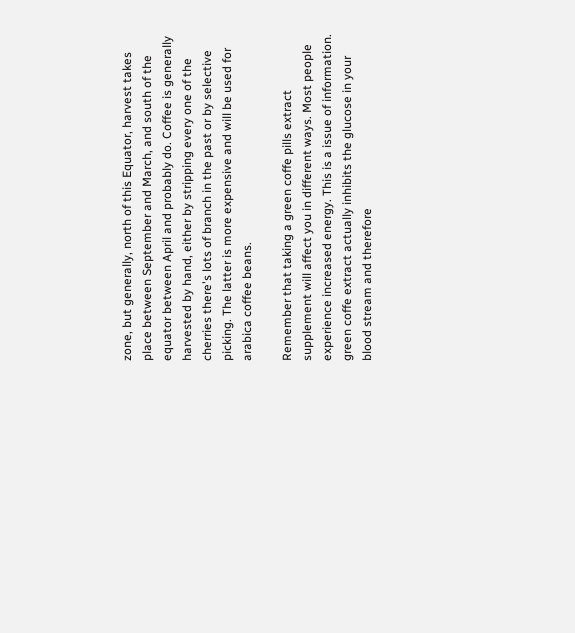zone, but generally, north of this Equator, harvest takes place between September and March, and south of the equator between April and probably do. Coffee is generally harvested by hand, either by stripping every one of the cherries there's lots of branch in the past or by selective picking. The latter is more expensive and will be used for arabica coffee beans.

Remember that taking a green coffe pills extract supplement will affect you in different ways. Most people experience increased energy. This is a issue of information. green coffe extract actually inhibits the glucose in your blood stream and therefore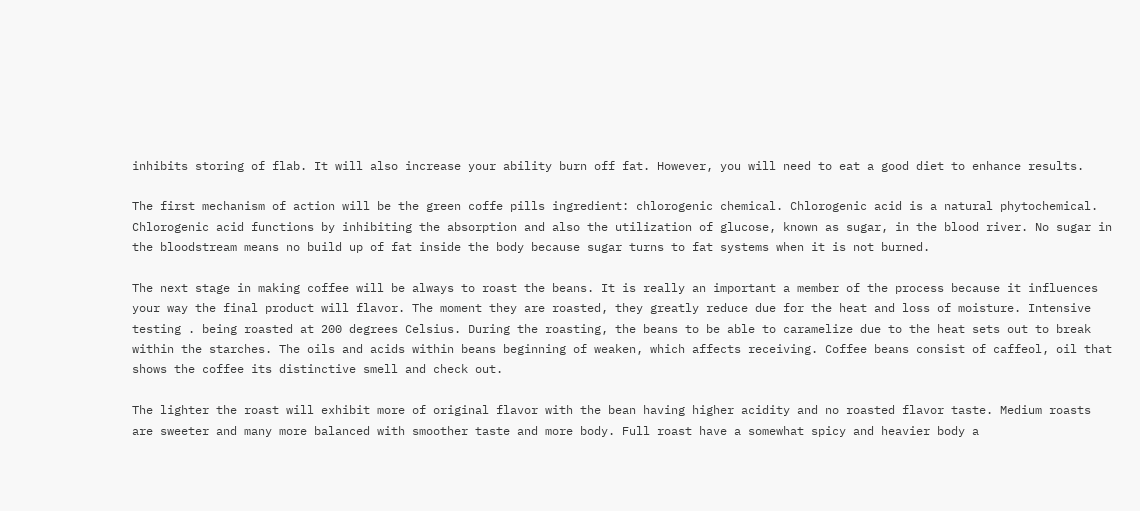inhibits storing of flab. It will also increase your ability burn off fat. However, you will need to eat a good diet to enhance results.

The first mechanism of action will be the green coffe pills ingredient: chlorogenic chemical. Chlorogenic acid is a natural phytochemical. Chlorogenic acid functions by inhibiting the absorption and also the utilization of glucose, known as sugar, in the blood river. No sugar in the bloodstream means no build up of fat inside the body because sugar turns to fat systems when it is not burned.

The next stage in making coffee will be always to roast the beans. It is really an important a member of the process because it influences your way the final product will flavor. The moment they are roasted, they greatly reduce due for the heat and loss of moisture. Intensive testing . being roasted at 200 degrees Celsius. During the roasting, the beans to be able to caramelize due to the heat sets out to break within the starches. The oils and acids within beans beginning of weaken, which affects receiving. Coffee beans consist of caffeol, oil that shows the coffee its distinctive smell and check out.

The lighter the roast will exhibit more of original flavor with the bean having higher acidity and no roasted flavor taste. Medium roasts are sweeter and many more balanced with smoother taste and more body. Full roast have a somewhat spicy and heavier body a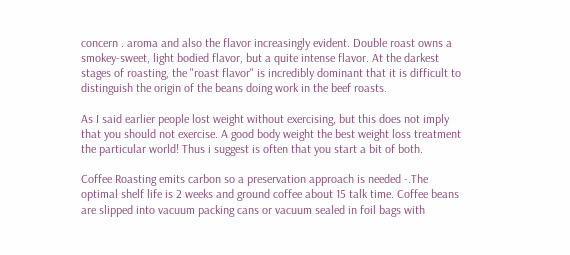concern . aroma and also the flavor increasingly evident. Double roast owns a smokey-sweet, light bodied flavor, but a quite intense flavor. At the darkest stages of roasting, the "roast flavor" is incredibly dominant that it is difficult to distinguish the origin of the beans doing work in the beef roasts.

As I said earlier people lost weight without exercising, but this does not imply that you should not exercise. A good body weight the best weight loss treatment the particular world! Thus i suggest is often that you start a bit of both.

Coffee Roasting emits carbon so a preservation approach is needed -.The optimal shelf life is 2 weeks and ground coffee about 15 talk time. Coffee beans are slipped into vacuum packing cans or vacuum sealed in foil bags with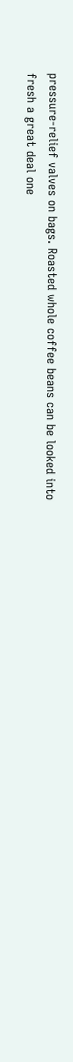pressure-relief valves on bags. Roasted whole coffee beans can be looked into fresh a great deal one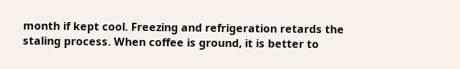month if kept cool. Freezing and refrigeration retards the staling process. When coffee is ground, it is better to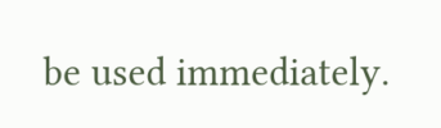be used immediately.